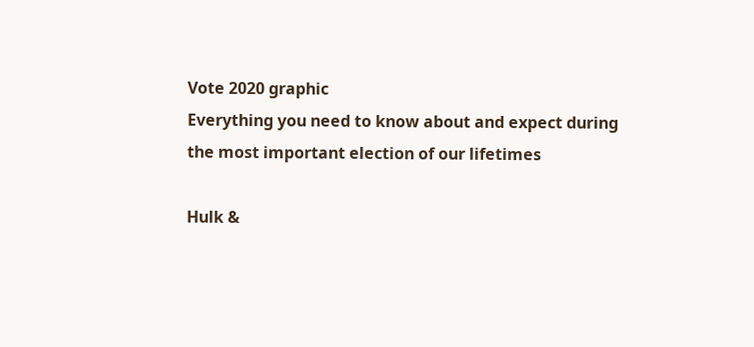Vote 2020 graphic
Everything you need to know about and expect during
the most important election of our lifetimes

Hulk &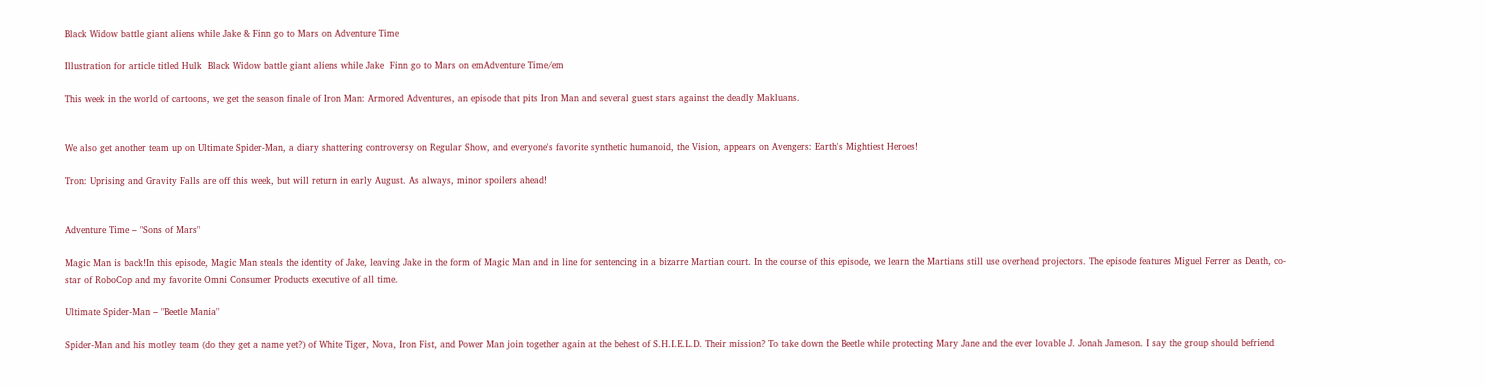Black Widow battle giant aliens while Jake & Finn go to Mars on Adventure Time

Illustration for article titled Hulk  Black Widow battle giant aliens while Jake  Finn go to Mars on emAdventure Time/em

This week in the world of cartoons, we get the season finale of Iron Man: Armored Adventures, an episode that pits Iron Man and several guest stars against the deadly Makluans.


We also get another team up on Ultimate Spider-Man, a diary shattering controversy on Regular Show, and everyone's favorite synthetic humanoid, the Vision, appears on Avengers: Earth's Mightiest Heroes!

Tron: Uprising and Gravity Falls are off this week, but will return in early August. As always, minor spoilers ahead!


Adventure Time – "Sons of Mars"

Magic Man is back!In this episode, Magic Man steals the identity of Jake, leaving Jake in the form of Magic Man and in line for sentencing in a bizarre Martian court. In the course of this episode, we learn the Martians still use overhead projectors. The episode features Miguel Ferrer as Death, co-star of RoboCop and my favorite Omni Consumer Products executive of all time.

Ultimate Spider-Man – "Beetle Mania"

Spider-Man and his motley team (do they get a name yet?) of White Tiger, Nova, Iron Fist, and Power Man join together again at the behest of S.H.I.E.L.D. Their mission? To take down the Beetle while protecting Mary Jane and the ever lovable J. Jonah Jameson. I say the group should befriend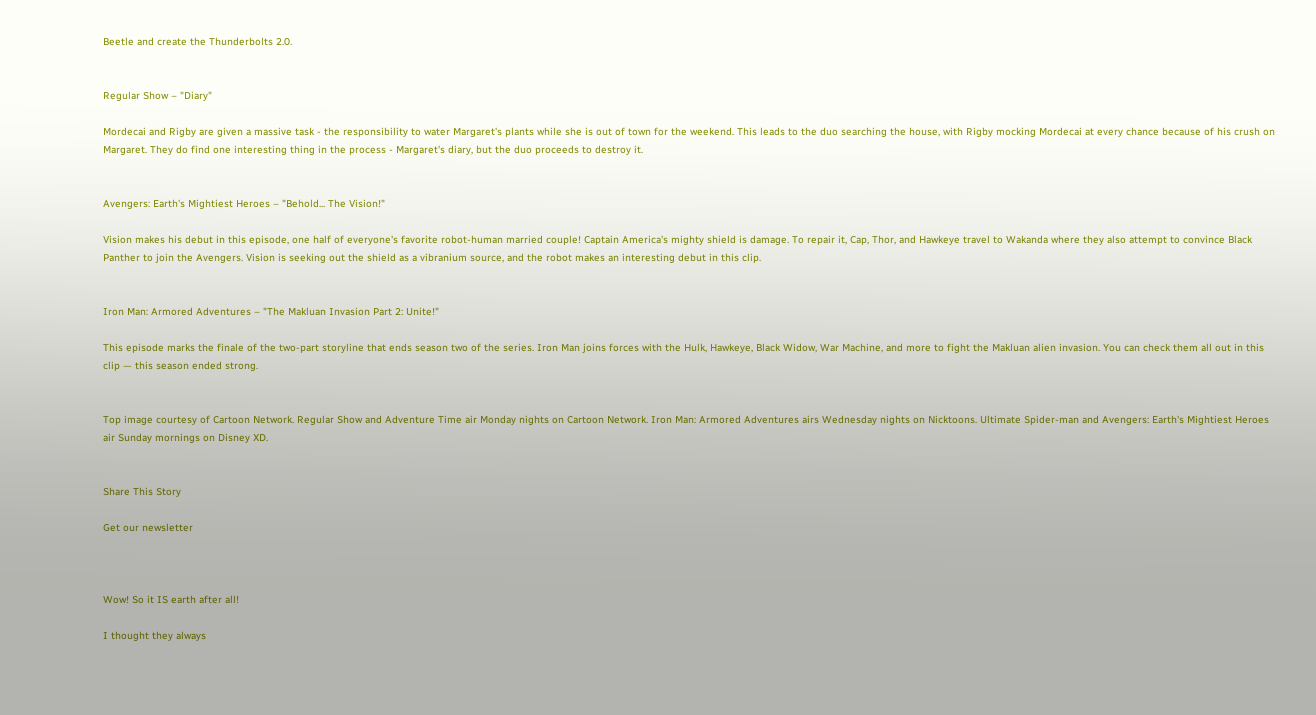Beetle and create the Thunderbolts 2.0.


Regular Show – "Diary"

Mordecai and Rigby are given a massive task - the responsibility to water Margaret's plants while she is out of town for the weekend. This leads to the duo searching the house, with Rigby mocking Mordecai at every chance because of his crush on Margaret. They do find one interesting thing in the process - Margaret's diary, but the duo proceeds to destroy it.


Avengers: Earth's Mightiest Heroes – "Behold... The Vision!"

Vision makes his debut in this episode, one half of everyone's favorite robot-human married couple! Captain America's mighty shield is damage. To repair it, Cap, Thor, and Hawkeye travel to Wakanda where they also attempt to convince Black Panther to join the Avengers. Vision is seeking out the shield as a vibranium source, and the robot makes an interesting debut in this clip.


Iron Man: Armored Adventures – "The Makluan Invasion Part 2: Unite!"

This episode marks the finale of the two-part storyline that ends season two of the series. Iron Man joins forces with the Hulk, Hawkeye, Black Widow, War Machine, and more to fight the Makluan alien invasion. You can check them all out in this clip — this season ended strong.


Top image courtesy of Cartoon Network. Regular Show and Adventure Time air Monday nights on Cartoon Network. Iron Man: Armored Adventures airs Wednesday nights on Nicktoons. Ultimate Spider-man and Avengers: Earth's Mightiest Heroes air Sunday mornings on Disney XD.


Share This Story

Get our newsletter



Wow! So it IS earth after all!

I thought they always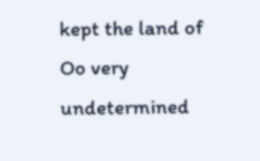kept the land of Oo very undetermined